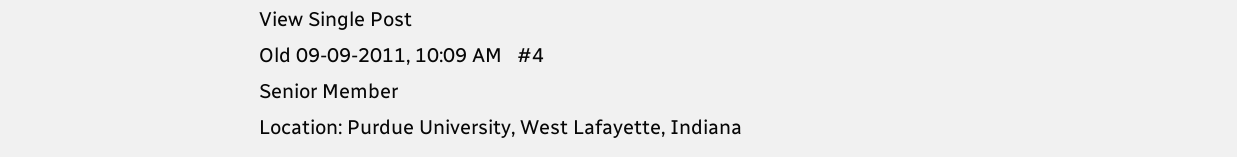View Single Post
Old 09-09-2011, 10:09 AM   #4
Senior Member
Location: Purdue University, West Lafayette, Indiana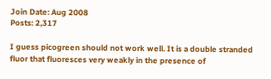Join Date: Aug 2008
Posts: 2,317

I guess picogreen should not work well. It is a double stranded fluor that fluoresces very weakly in the presence of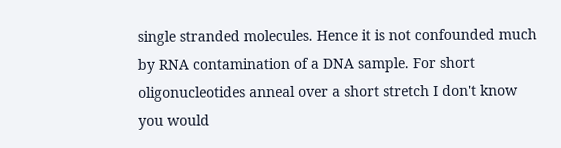single stranded molecules. Hence it is not confounded much by RNA contamination of a DNA sample. For short oligonucleotides anneal over a short stretch I don't know you would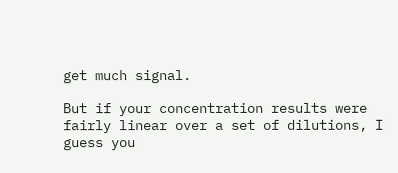get much signal.

But if your concentration results were fairly linear over a set of dilutions, I guess you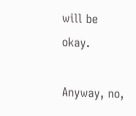will be okay.

Anyway, no,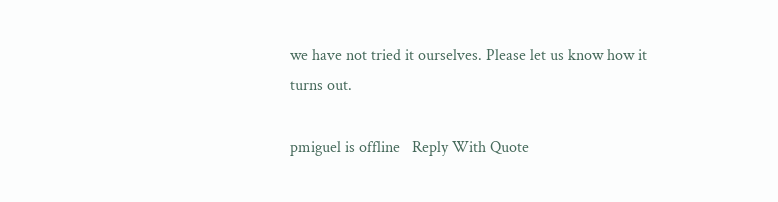we have not tried it ourselves. Please let us know how it turns out.

pmiguel is offline   Reply With Quote